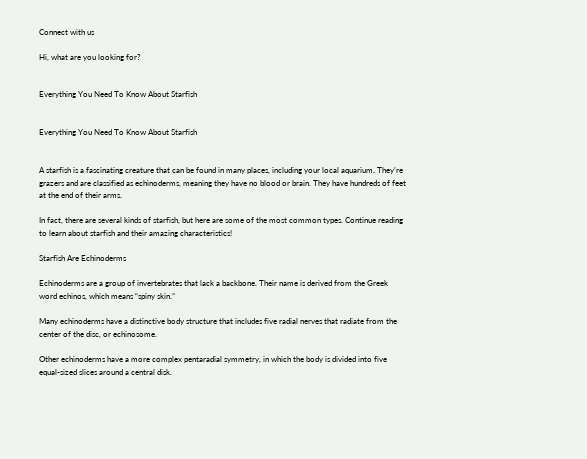Connect with us

Hi, what are you looking for?


Everything You Need To Know About Starfish


Everything You Need To Know About Starfish


A starfish is a fascinating creature that can be found in many places, including your local aquarium. They’re grazers and are classified as echinoderms, meaning they have no blood or brain. They have hundreds of feet at the end of their arms.

In fact, there are several kinds of starfish, but here are some of the most common types. Continue reading to learn about starfish and their amazing characteristics!

Starfish Are Echinoderms

Echinoderms are a group of invertebrates that lack a backbone. Their name is derived from the Greek word echinos, which means “spiny skin.”

Many echinoderms have a distinctive body structure that includes five radial nerves that radiate from the center of the disc, or echinosome.

Other echinoderms have a more complex pentaradial symmetry, in which the body is divided into five equal-sized slices around a central disk.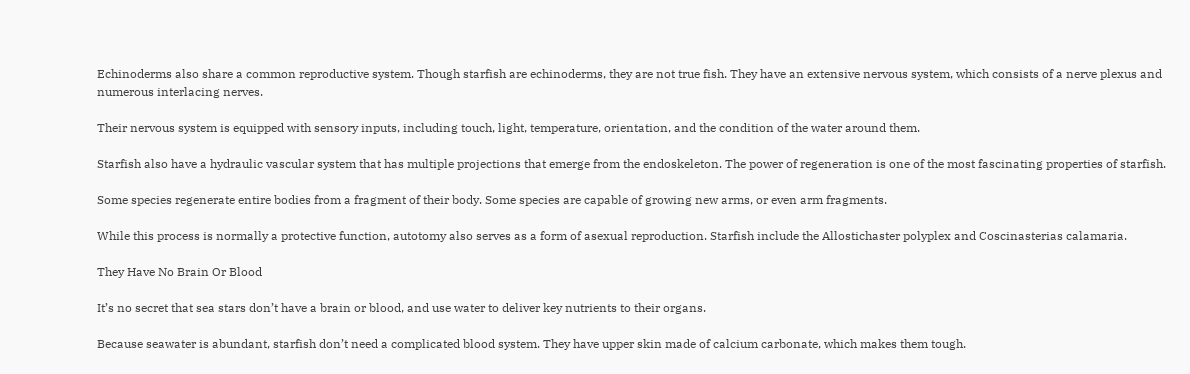Echinoderms also share a common reproductive system. Though starfish are echinoderms, they are not true fish. They have an extensive nervous system, which consists of a nerve plexus and numerous interlacing nerves.

Their nervous system is equipped with sensory inputs, including touch, light, temperature, orientation, and the condition of the water around them.

Starfish also have a hydraulic vascular system that has multiple projections that emerge from the endoskeleton. The power of regeneration is one of the most fascinating properties of starfish.

Some species regenerate entire bodies from a fragment of their body. Some species are capable of growing new arms, or even arm fragments.

While this process is normally a protective function, autotomy also serves as a form of asexual reproduction. Starfish include the Allostichaster polyplex and Coscinasterias calamaria.

They Have No Brain Or Blood

It’s no secret that sea stars don’t have a brain or blood, and use water to deliver key nutrients to their organs.

Because seawater is abundant, starfish don’t need a complicated blood system. They have upper skin made of calcium carbonate, which makes them tough.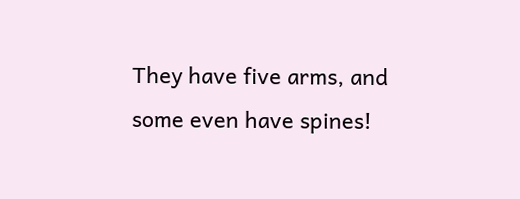They have five arms, and some even have spines!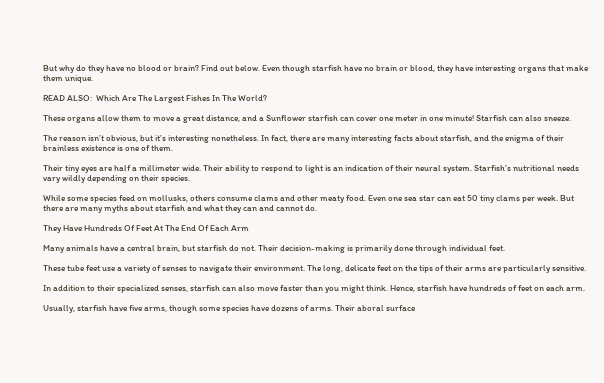But why do they have no blood or brain? Find out below. Even though starfish have no brain or blood, they have interesting organs that make them unique.

READ ALSO:  Which Are The Largest Fishes In The World?

These organs allow them to move a great distance, and a Sunflower starfish can cover one meter in one minute! Starfish can also sneeze.

The reason isn’t obvious, but it’s interesting nonetheless. In fact, there are many interesting facts about starfish, and the enigma of their brainless existence is one of them.

Their tiny eyes are half a millimeter wide. Their ability to respond to light is an indication of their neural system. Starfish’s nutritional needs vary wildly depending on their species.

While some species feed on mollusks, others consume clams and other meaty food. Even one sea star can eat 50 tiny clams per week. But there are many myths about starfish and what they can and cannot do.

They Have Hundreds Of Feet At The End Of Each Arm

Many animals have a central brain, but starfish do not. Their decision-making is primarily done through individual feet.

These tube feet use a variety of senses to navigate their environment. The long, delicate feet on the tips of their arms are particularly sensitive.

In addition to their specialized senses, starfish can also move faster than you might think. Hence, starfish have hundreds of feet on each arm.

Usually, starfish have five arms, though some species have dozens of arms. Their aboral surface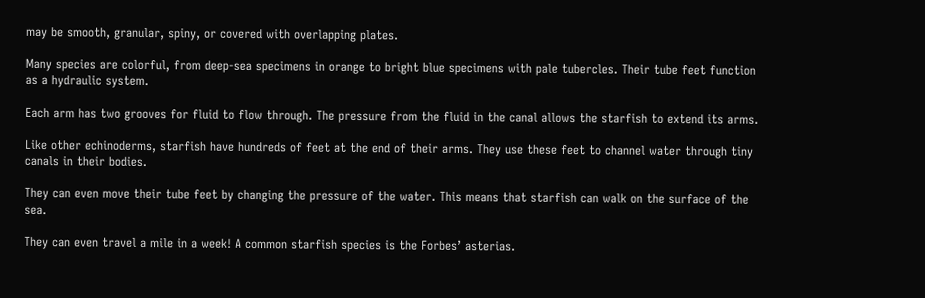may be smooth, granular, spiny, or covered with overlapping plates.

Many species are colorful, from deep-sea specimens in orange to bright blue specimens with pale tubercles. Their tube feet function as a hydraulic system.

Each arm has two grooves for fluid to flow through. The pressure from the fluid in the canal allows the starfish to extend its arms.

Like other echinoderms, starfish have hundreds of feet at the end of their arms. They use these feet to channel water through tiny canals in their bodies.

They can even move their tube feet by changing the pressure of the water. This means that starfish can walk on the surface of the sea.

They can even travel a mile in a week! A common starfish species is the Forbes’ asterias.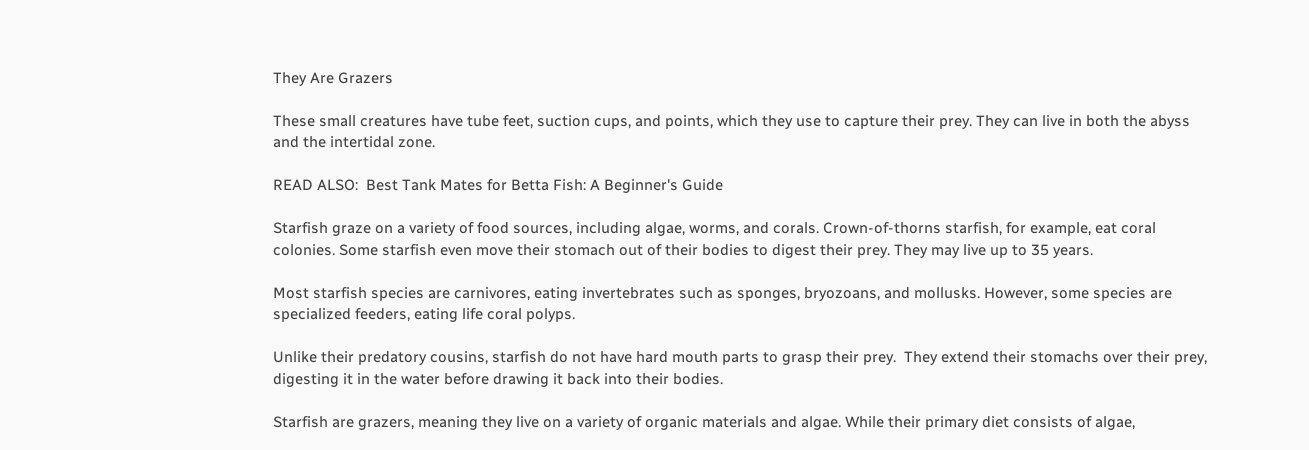They Are Grazers

These small creatures have tube feet, suction cups, and points, which they use to capture their prey. They can live in both the abyss and the intertidal zone.

READ ALSO:  Best Tank Mates for Betta Fish: A Beginner's Guide

Starfish graze on a variety of food sources, including algae, worms, and corals. Crown-of-thorns starfish, for example, eat coral colonies. Some starfish even move their stomach out of their bodies to digest their prey. They may live up to 35 years.

Most starfish species are carnivores, eating invertebrates such as sponges, bryozoans, and mollusks. However, some species are specialized feeders, eating life coral polyps.

Unlike their predatory cousins, starfish do not have hard mouth parts to grasp their prey.  They extend their stomachs over their prey, digesting it in the water before drawing it back into their bodies.

Starfish are grazers, meaning they live on a variety of organic materials and algae. While their primary diet consists of algae,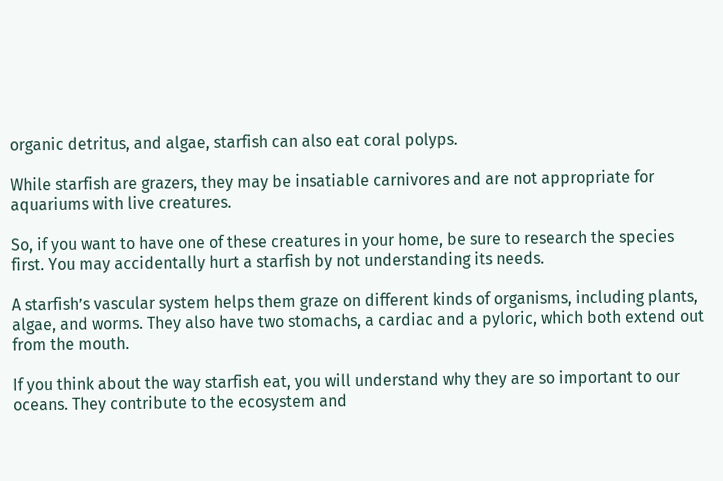organic detritus, and algae, starfish can also eat coral polyps.

While starfish are grazers, they may be insatiable carnivores and are not appropriate for aquariums with live creatures.

So, if you want to have one of these creatures in your home, be sure to research the species first. You may accidentally hurt a starfish by not understanding its needs.

A starfish’s vascular system helps them graze on different kinds of organisms, including plants, algae, and worms. They also have two stomachs, a cardiac and a pyloric, which both extend out from the mouth.

If you think about the way starfish eat, you will understand why they are so important to our oceans. They contribute to the ecosystem and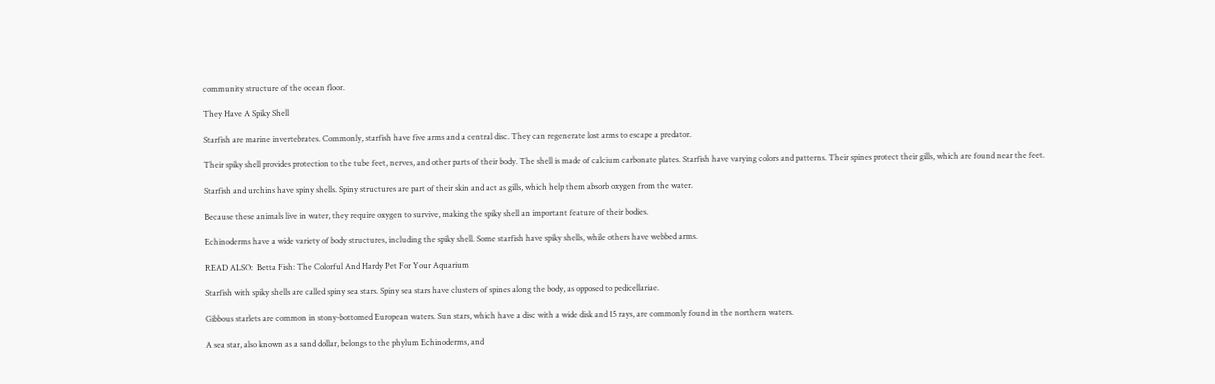community structure of the ocean floor.

They Have A Spiky Shell

Starfish are marine invertebrates. Commonly, starfish have five arms and a central disc. They can regenerate lost arms to escape a predator.

Their spiky shell provides protection to the tube feet, nerves, and other parts of their body. The shell is made of calcium carbonate plates. Starfish have varying colors and patterns. Their spines protect their gills, which are found near the feet.

Starfish and urchins have spiny shells. Spiny structures are part of their skin and act as gills, which help them absorb oxygen from the water.

Because these animals live in water, they require oxygen to survive, making the spiky shell an important feature of their bodies.

Echinoderms have a wide variety of body structures, including the spiky shell. Some starfish have spiky shells, while others have webbed arms.

READ ALSO:  Betta Fish: The Colorful And Hardy Pet For Your Aquarium

Starfish with spiky shells are called spiny sea stars. Spiny sea stars have clusters of spines along the body, as opposed to pedicellariae.

Gibbous starlets are common in stony-bottomed European waters. Sun stars, which have a disc with a wide disk and 15 rays, are commonly found in the northern waters.

A sea star, also known as a sand dollar, belongs to the phylum Echinoderms, and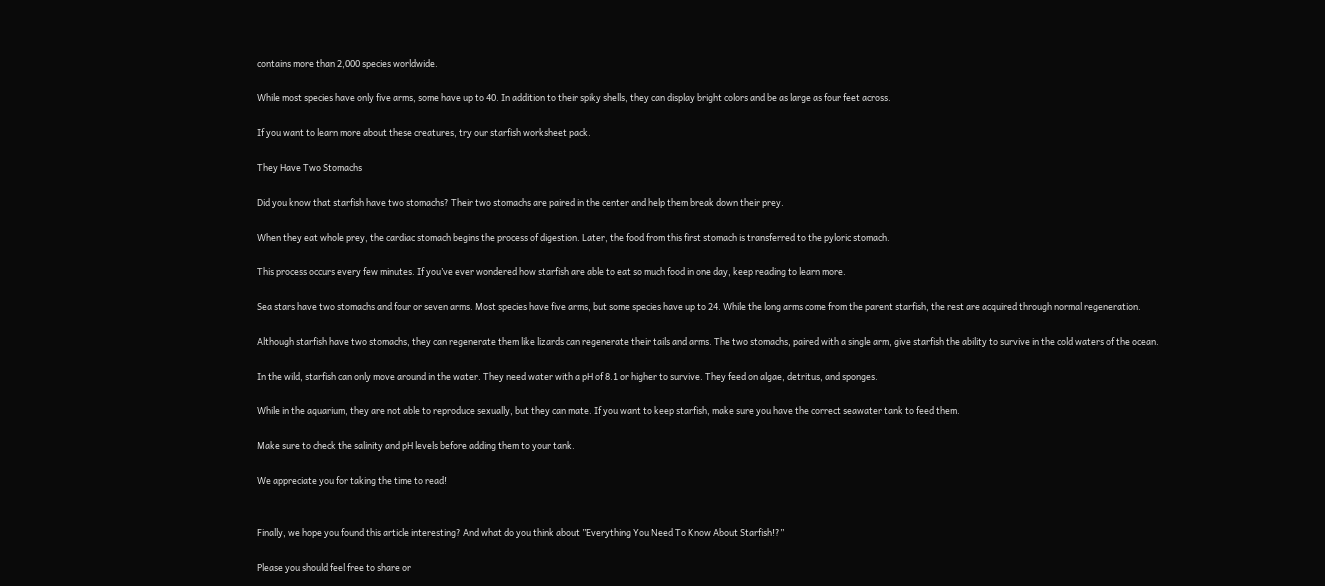contains more than 2,000 species worldwide.

While most species have only five arms, some have up to 40. In addition to their spiky shells, they can display bright colors and be as large as four feet across.

If you want to learn more about these creatures, try our starfish worksheet pack.

They Have Two Stomachs

Did you know that starfish have two stomachs? Their two stomachs are paired in the center and help them break down their prey.

When they eat whole prey, the cardiac stomach begins the process of digestion. Later, the food from this first stomach is transferred to the pyloric stomach.

This process occurs every few minutes. If you’ve ever wondered how starfish are able to eat so much food in one day, keep reading to learn more.

Sea stars have two stomachs and four or seven arms. Most species have five arms, but some species have up to 24. While the long arms come from the parent starfish, the rest are acquired through normal regeneration.

Although starfish have two stomachs, they can regenerate them like lizards can regenerate their tails and arms. The two stomachs, paired with a single arm, give starfish the ability to survive in the cold waters of the ocean.

In the wild, starfish can only move around in the water. They need water with a pH of 8.1 or higher to survive. They feed on algae, detritus, and sponges.

While in the aquarium, they are not able to reproduce sexually, but they can mate. If you want to keep starfish, make sure you have the correct seawater tank to feed them.

Make sure to check the salinity and pH levels before adding them to your tank.

We appreciate you for taking the time to read!


Finally, we hope you found this article interesting? And what do you think about ”Everything You Need To Know About Starfish!?”

Please you should feel free to share or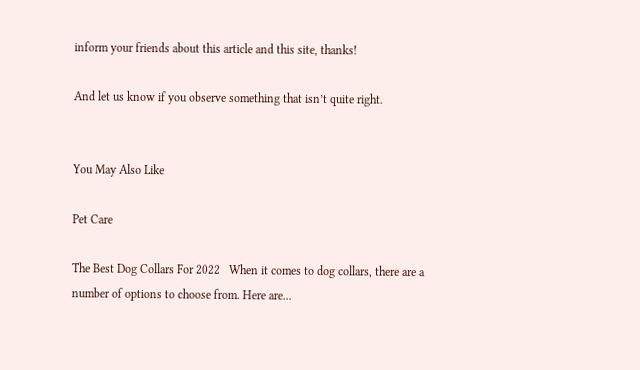inform your friends about this article and this site, thanks!

And let us know if you observe something that isn’t quite right.


You May Also Like

Pet Care

The Best Dog Collars For 2022   When it comes to dog collars, there are a number of options to choose from. Here are...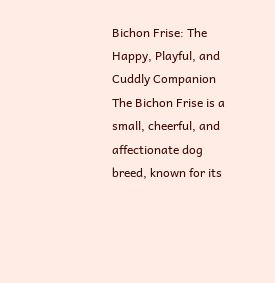Bichon Frise: The Happy, Playful, and Cuddly Companion   The Bichon Frise is a small, cheerful, and affectionate dog breed, known for its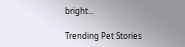bright...

Trending Pet Stories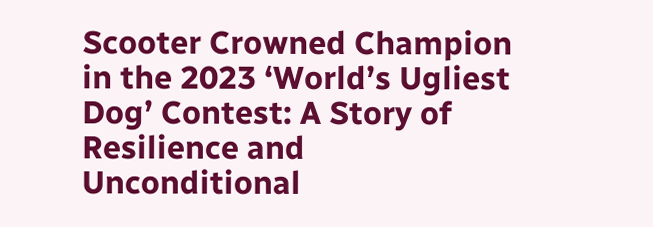Scooter Crowned Champion in the 2023 ‘World’s Ugliest Dog’ Contest: A Story of Resilience and Unconditional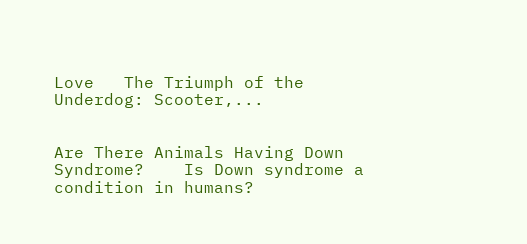Love   The Triumph of the Underdog: Scooter,...


Are There Animals Having Down Syndrome?    Is Down syndrome a condition in humans?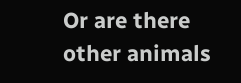Or are there other animals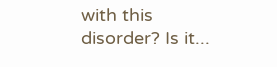with this disorder? Is it...